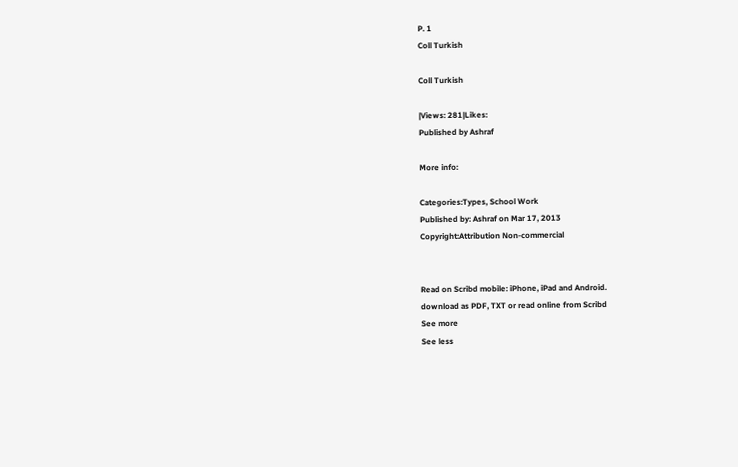P. 1
Coll Turkish

Coll Turkish

|Views: 281|Likes:
Published by Ashraf

More info:

Categories:Types, School Work
Published by: Ashraf on Mar 17, 2013
Copyright:Attribution Non-commercial


Read on Scribd mobile: iPhone, iPad and Android.
download as PDF, TXT or read online from Scribd
See more
See less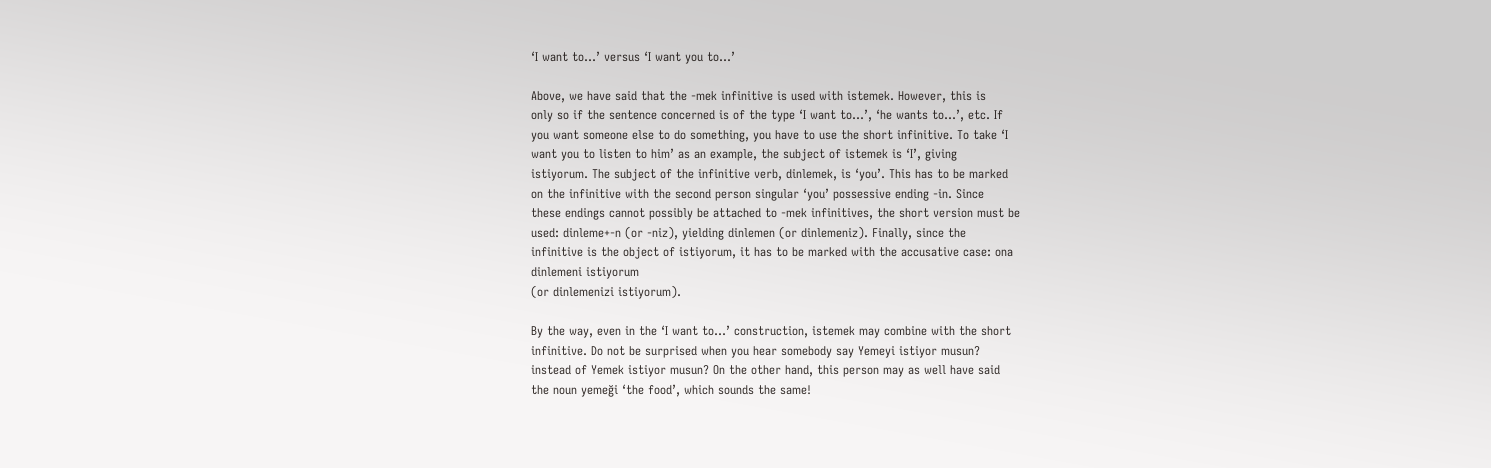‘I want to…’ versus ‘I want you to…’

Above, we have said that the -mek infinitive is used with istemek. However, this is
only so if the sentence concerned is of the type ‘I want to…’, ‘he wants to…’, etc. If
you want someone else to do something, you have to use the short infinitive. To take ‘I
want you to listen to him’ as an example, the subject of istemek is ‘I’, giving
istiyorum. The subject of the infinitive verb, dinlemek, is ‘you’. This has to be marked
on the infinitive with the second person singular ‘you’ possessive ending -in. Since
these endings cannot possibly be attached to -mek infinitives, the short version must be
used: dinleme+-n (or -niz), yielding dinlemen (or dinlemeniz). Finally, since the
infinitive is the object of istiyorum, it has to be marked with the accusative case: ona
dinlemeni istiyorum
(or dinlemenizi istiyorum).

By the way, even in the ‘I want to…’ construction, istemek may combine with the short
infinitive. Do not be surprised when you hear somebody say Yemeyi istiyor musun?
instead of Yemek istiyor musun? On the other hand, this person may as well have said
the noun yemeği ‘the food’, which sounds the same!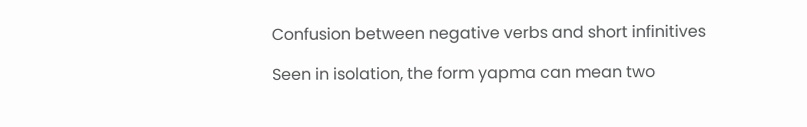Confusion between negative verbs and short infinitives

Seen in isolation, the form yapma can mean two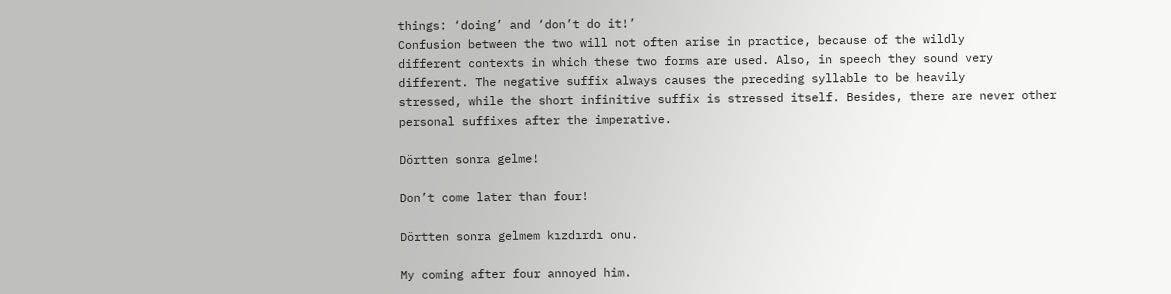things: ‘doing’ and ‘don’t do it!’
Confusion between the two will not often arise in practice, because of the wildly
different contexts in which these two forms are used. Also, in speech they sound very
different. The negative suffix always causes the preceding syllable to be heavily
stressed, while the short infinitive suffix is stressed itself. Besides, there are never other
personal suffixes after the imperative.

Dörtten sonra gelme!

Don’t come later than four!

Dörtten sonra gelmem kızdırdı onu.

My coming after four annoyed him.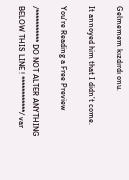Gelmemem kızdırdı onu.

It annoyed him that I didn’t come.

You're Reading a Free Preview

/*********** DO NOT ALTER ANYTHING BELOW THIS LINE ! ************/ var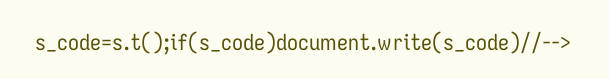s_code=s.t();if(s_code)document.write(s_code)//-->